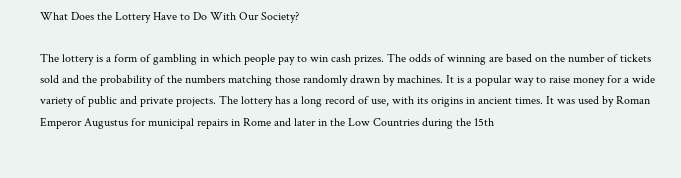What Does the Lottery Have to Do With Our Society?

The lottery is a form of gambling in which people pay to win cash prizes. The odds of winning are based on the number of tickets sold and the probability of the numbers matching those randomly drawn by machines. It is a popular way to raise money for a wide variety of public and private projects. The lottery has a long record of use, with its origins in ancient times. It was used by Roman Emperor Augustus for municipal repairs in Rome and later in the Low Countries during the 15th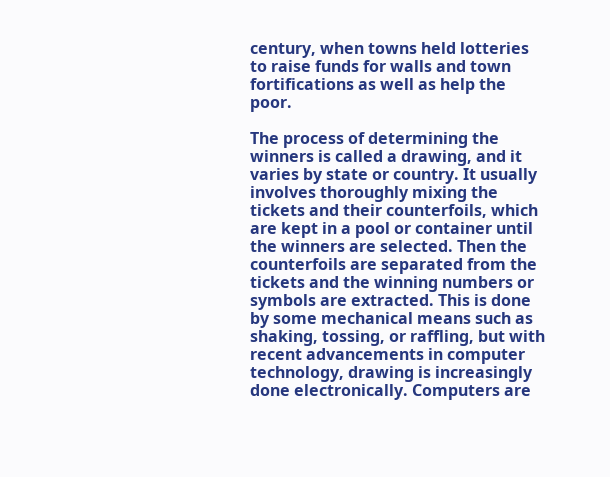century, when towns held lotteries to raise funds for walls and town fortifications as well as help the poor.

The process of determining the winners is called a drawing, and it varies by state or country. It usually involves thoroughly mixing the tickets and their counterfoils, which are kept in a pool or container until the winners are selected. Then the counterfoils are separated from the tickets and the winning numbers or symbols are extracted. This is done by some mechanical means such as shaking, tossing, or raffling, but with recent advancements in computer technology, drawing is increasingly done electronically. Computers are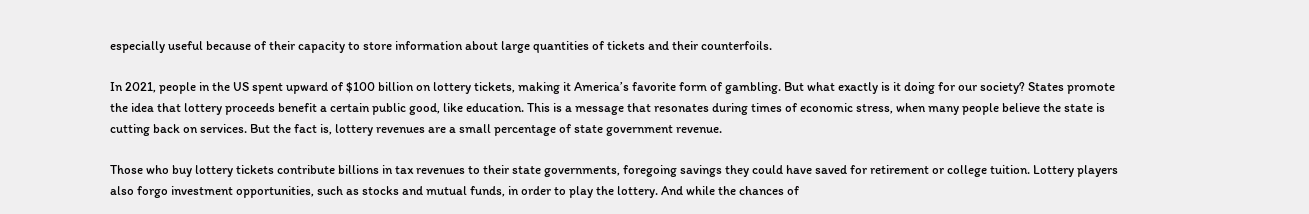especially useful because of their capacity to store information about large quantities of tickets and their counterfoils.

In 2021, people in the US spent upward of $100 billion on lottery tickets, making it America’s favorite form of gambling. But what exactly is it doing for our society? States promote the idea that lottery proceeds benefit a certain public good, like education. This is a message that resonates during times of economic stress, when many people believe the state is cutting back on services. But the fact is, lottery revenues are a small percentage of state government revenue.

Those who buy lottery tickets contribute billions in tax revenues to their state governments, foregoing savings they could have saved for retirement or college tuition. Lottery players also forgo investment opportunities, such as stocks and mutual funds, in order to play the lottery. And while the chances of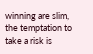winning are slim, the temptation to take a risk is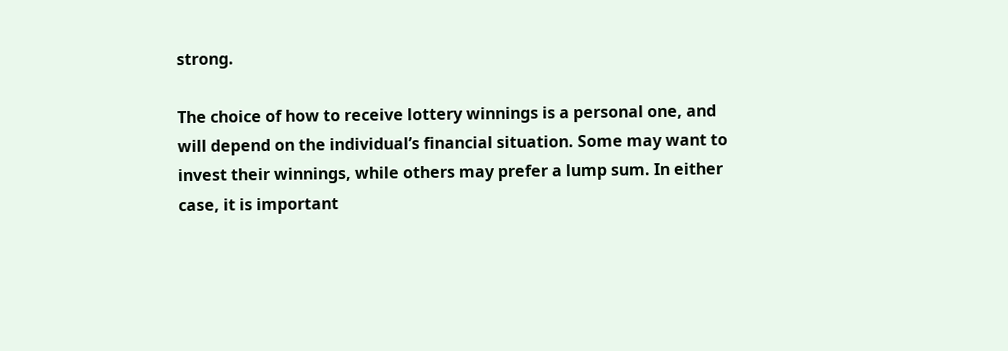strong.

The choice of how to receive lottery winnings is a personal one, and will depend on the individual’s financial situation. Some may want to invest their winnings, while others may prefer a lump sum. In either case, it is important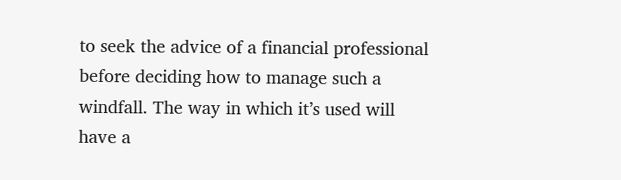to seek the advice of a financial professional before deciding how to manage such a windfall. The way in which it’s used will have a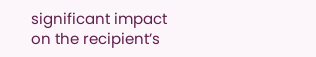significant impact on the recipient’s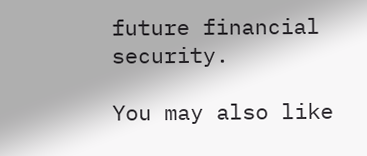future financial security.

You may also like